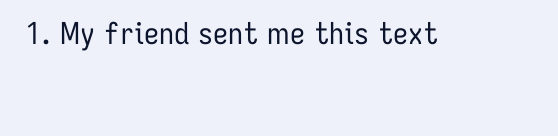1. My friend sent me this text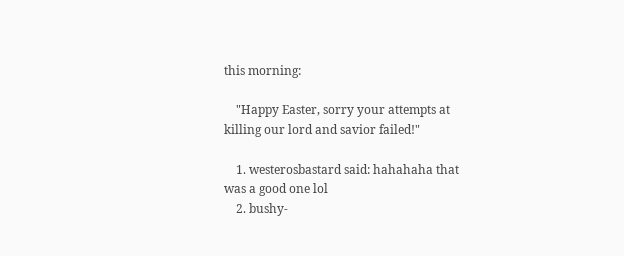this morning:

    "Happy Easter, sorry your attempts at killing our lord and savior failed!"

    1. westerosbastard said: hahahaha that was a good one lol
    2. bushy-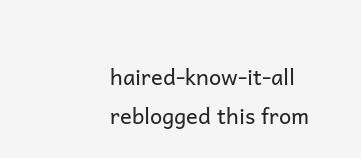haired-know-it-all reblogged this from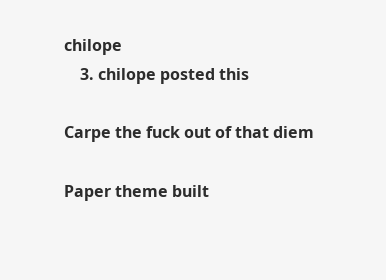chilope
    3. chilope posted this

Carpe the fuck out of that diem

Paper theme built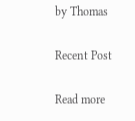by Thomas

Recent Post

Read more